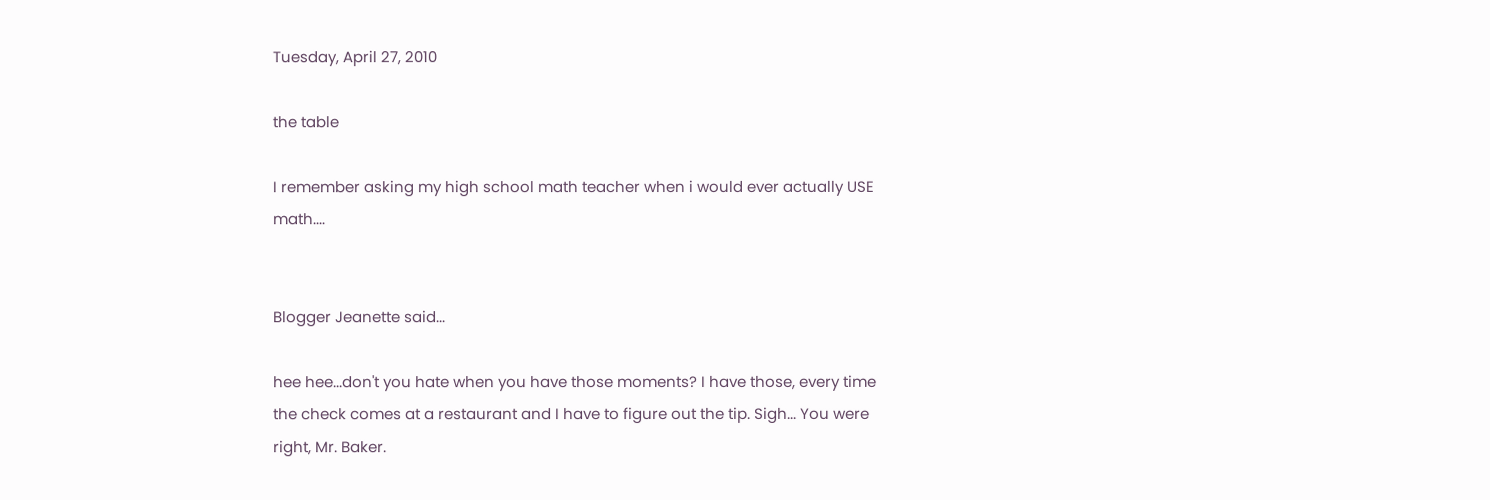Tuesday, April 27, 2010

the table

I remember asking my high school math teacher when i would ever actually USE math....


Blogger Jeanette said...

hee hee...don't you hate when you have those moments? I have those, every time the check comes at a restaurant and I have to figure out the tip. Sigh... You were right, Mr. Baker.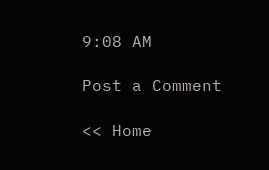9:08 AM

Post a Comment

<< Home